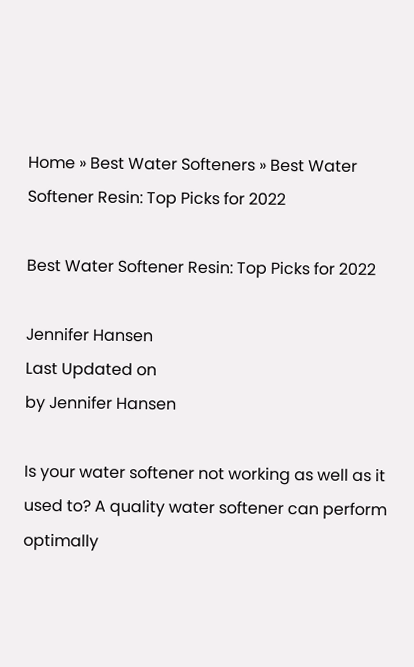Home » Best Water Softeners » Best Water Softener Resin: Top Picks for 2022

Best Water Softener Resin: Top Picks for 2022

Jennifer Hansen
Last Updated on
by Jennifer Hansen

Is your water softener not working as well as it used to? A quality water softener can perform optimally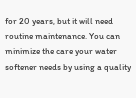for 20 years, but it will need routine maintenance. You can minimize the care your water softener needs by using a quality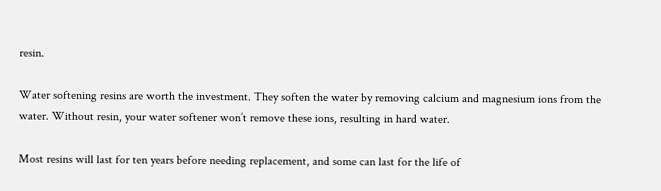resin.

Water softening resins are worth the investment. They soften the water by removing calcium and magnesium ions from the water. Without resin, your water softener won’t remove these ions, resulting in hard water.

Most resins will last for ten years before needing replacement, and some can last for the life of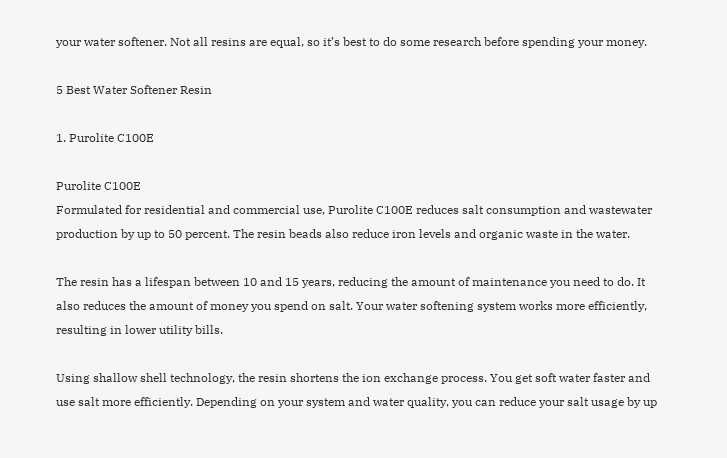your water softener. Not all resins are equal, so it’s best to do some research before spending your money.

5 Best Water Softener Resin

1. Purolite C100E

Purolite C100E
Formulated for residential and commercial use, Purolite C100E reduces salt consumption and wastewater production by up to 50 percent. The resin beads also reduce iron levels and organic waste in the water.

The resin has a lifespan between 10 and 15 years, reducing the amount of maintenance you need to do. It also reduces the amount of money you spend on salt. Your water softening system works more efficiently, resulting in lower utility bills.

Using shallow shell technology, the resin shortens the ion exchange process. You get soft water faster and use salt more efficiently. Depending on your system and water quality, you can reduce your salt usage by up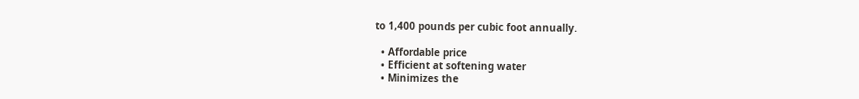to 1,400 pounds per cubic foot annually.

  • Affordable price
  • Efficient at softening water
  • Minimizes the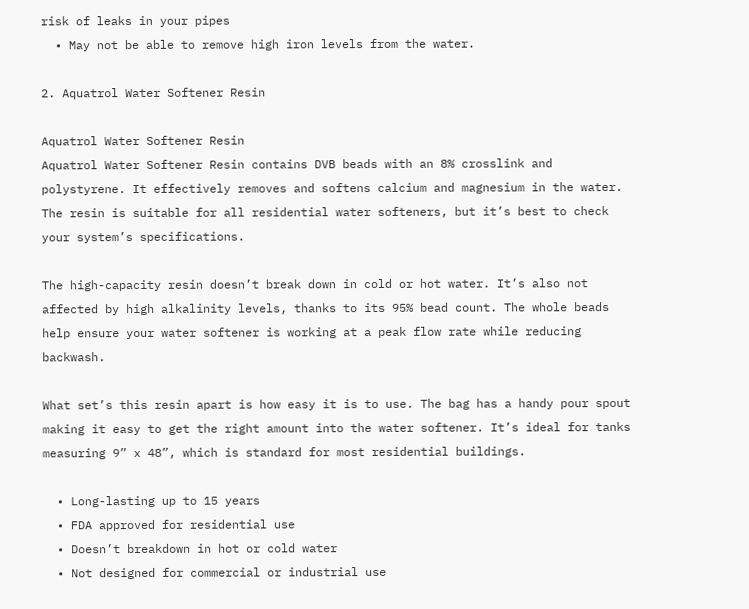risk of leaks in your pipes
  • May not be able to remove high iron levels from the water.

2. Aquatrol Water Softener Resin

Aquatrol Water Softener Resin
Aquatrol Water Softener Resin contains DVB beads with an 8% crosslink and polystyrene. It effectively removes and softens calcium and magnesium in the water. The resin is suitable for all residential water softeners, but it’s best to check your system’s specifications.

The high-capacity resin doesn’t break down in cold or hot water. It’s also not affected by high alkalinity levels, thanks to its 95% bead count. The whole beads help ensure your water softener is working at a peak flow rate while reducing backwash.

What set’s this resin apart is how easy it is to use. The bag has a handy pour spout making it easy to get the right amount into the water softener. It’s ideal for tanks measuring 9” x 48”, which is standard for most residential buildings.

  • Long-lasting up to 15 years
  • FDA approved for residential use
  • Doesn’t breakdown in hot or cold water
  • Not designed for commercial or industrial use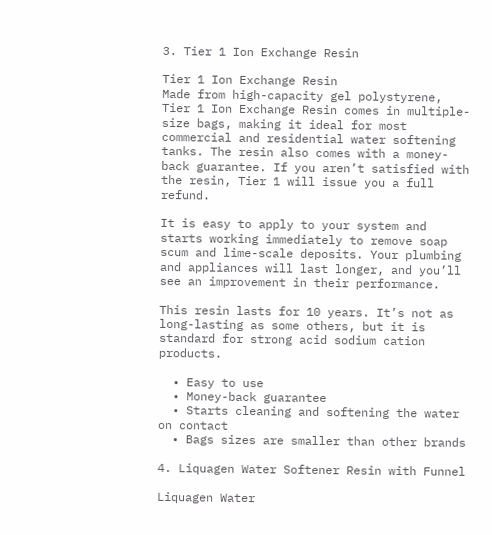3. Tier 1 Ion Exchange Resin

Tier 1 Ion Exchange Resin
Made from high-capacity gel polystyrene, Tier 1 Ion Exchange Resin comes in multiple-size bags, making it ideal for most commercial and residential water softening tanks. The resin also comes with a money-back guarantee. If you aren’t satisfied with the resin, Tier 1 will issue you a full refund.

It is easy to apply to your system and starts working immediately to remove soap scum and lime-scale deposits. Your plumbing and appliances will last longer, and you’ll see an improvement in their performance.

This resin lasts for 10 years. It’s not as long-lasting as some others, but it is standard for strong acid sodium cation products.

  • Easy to use
  • Money-back guarantee
  • Starts cleaning and softening the water on contact
  • Bags sizes are smaller than other brands

4. Liquagen Water Softener Resin with Funnel

Liquagen Water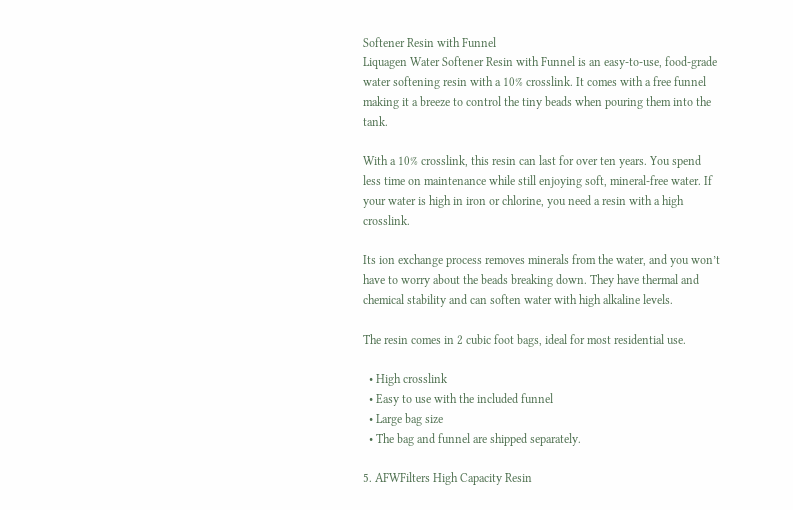Softener Resin with Funnel
Liquagen Water Softener Resin with Funnel is an easy-to-use, food-grade water softening resin with a 10% crosslink. It comes with a free funnel making it a breeze to control the tiny beads when pouring them into the tank.

With a 10% crosslink, this resin can last for over ten years. You spend less time on maintenance while still enjoying soft, mineral-free water. If your water is high in iron or chlorine, you need a resin with a high crosslink.

Its ion exchange process removes minerals from the water, and you won’t have to worry about the beads breaking down. They have thermal and chemical stability and can soften water with high alkaline levels.

The resin comes in 2 cubic foot bags, ideal for most residential use.

  • High crosslink
  • Easy to use with the included funnel
  • Large bag size
  • The bag and funnel are shipped separately.

5. AFWFilters High Capacity Resin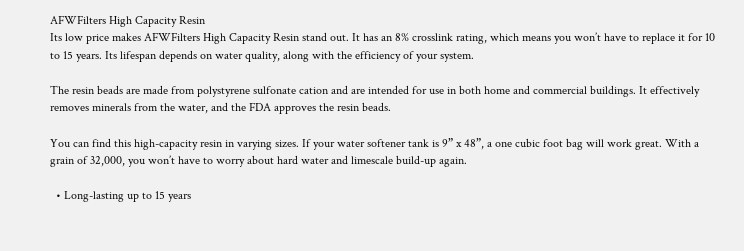AFWFilters High Capacity Resin
Its low price makes AFWFilters High Capacity Resin stand out. It has an 8% crosslink rating, which means you won’t have to replace it for 10 to 15 years. Its lifespan depends on water quality, along with the efficiency of your system.

The resin beads are made from polystyrene sulfonate cation and are intended for use in both home and commercial buildings. It effectively removes minerals from the water, and the FDA approves the resin beads.

You can find this high-capacity resin in varying sizes. If your water softener tank is 9” x 48”, a one cubic foot bag will work great. With a grain of 32,000, you won’t have to worry about hard water and limescale build-up again.

  • Long-lasting up to 15 years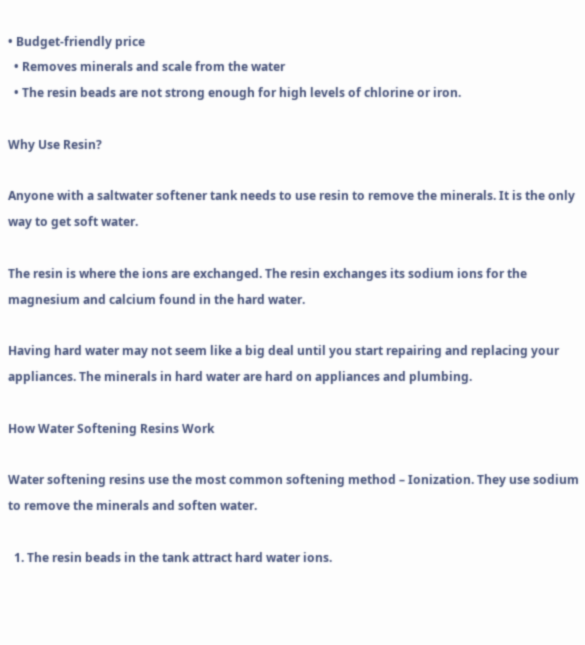• Budget-friendly price
  • Removes minerals and scale from the water
  • The resin beads are not strong enough for high levels of chlorine or iron.

Why Use Resin?

Anyone with a saltwater softener tank needs to use resin to remove the minerals. It is the only way to get soft water.

The resin is where the ions are exchanged. The resin exchanges its sodium ions for the magnesium and calcium found in the hard water.

Having hard water may not seem like a big deal until you start repairing and replacing your appliances. The minerals in hard water are hard on appliances and plumbing.

How Water Softening Resins Work

Water softening resins use the most common softening method – Ionization. They use sodium to remove the minerals and soften water.

  1. The resin beads in the tank attract hard water ions.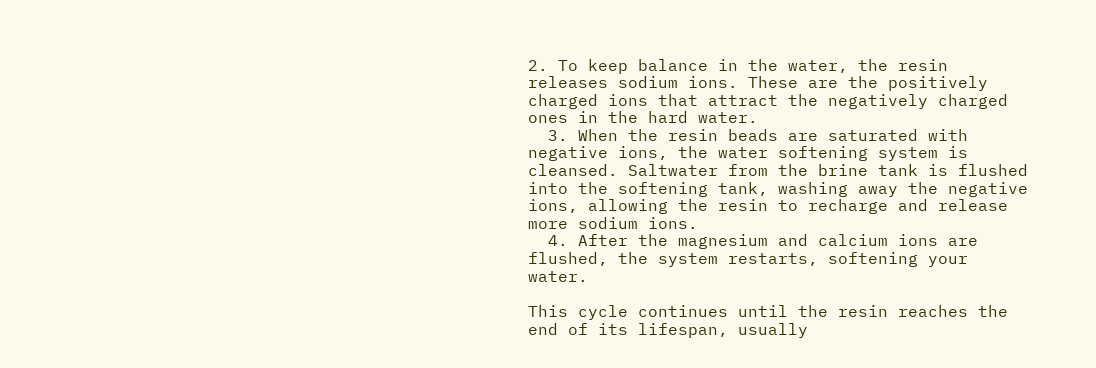2. To keep balance in the water, the resin releases sodium ions. These are the positively charged ions that attract the negatively charged ones in the hard water.
  3. When the resin beads are saturated with negative ions, the water softening system is cleansed. Saltwater from the brine tank is flushed into the softening tank, washing away the negative ions, allowing the resin to recharge and release more sodium ions.
  4. After the magnesium and calcium ions are flushed, the system restarts, softening your water.

This cycle continues until the resin reaches the end of its lifespan, usually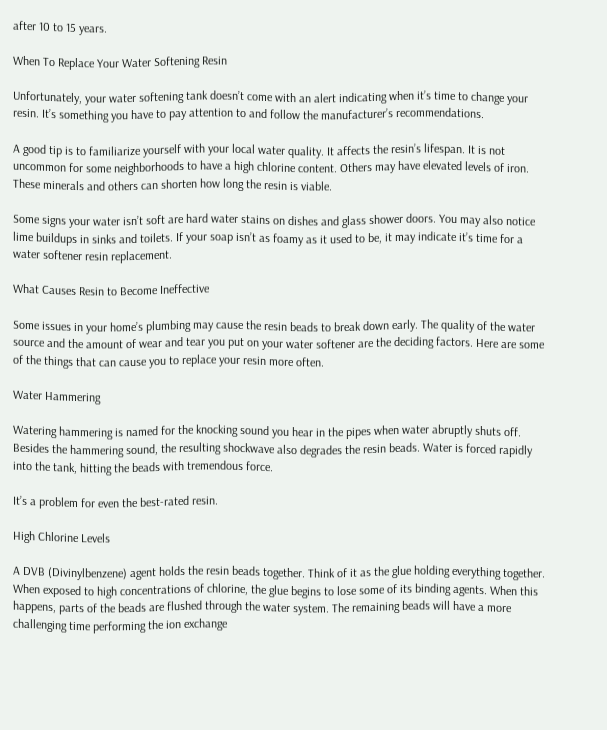after 10 to 15 years.

When To Replace Your Water Softening Resin

Unfortunately, your water softening tank doesn’t come with an alert indicating when it’s time to change your resin. It’s something you have to pay attention to and follow the manufacturer’s recommendations.

A good tip is to familiarize yourself with your local water quality. It affects the resin’s lifespan. It is not uncommon for some neighborhoods to have a high chlorine content. Others may have elevated levels of iron. These minerals and others can shorten how long the resin is viable.

Some signs your water isn’t soft are hard water stains on dishes and glass shower doors. You may also notice lime buildups in sinks and toilets. If your soap isn’t as foamy as it used to be, it may indicate it’s time for a water softener resin replacement.

What Causes Resin to Become Ineffective

Some issues in your home’s plumbing may cause the resin beads to break down early. The quality of the water source and the amount of wear and tear you put on your water softener are the deciding factors. Here are some of the things that can cause you to replace your resin more often.

Water Hammering

Watering hammering is named for the knocking sound you hear in the pipes when water abruptly shuts off. Besides the hammering sound, the resulting shockwave also degrades the resin beads. Water is forced rapidly into the tank, hitting the beads with tremendous force.

It’s a problem for even the best-rated resin.

High Chlorine Levels

A DVB (Divinylbenzene) agent holds the resin beads together. Think of it as the glue holding everything together. When exposed to high concentrations of chlorine, the glue begins to lose some of its binding agents. When this happens, parts of the beads are flushed through the water system. The remaining beads will have a more challenging time performing the ion exchange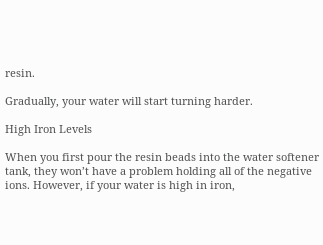resin.

Gradually, your water will start turning harder.

High Iron Levels

When you first pour the resin beads into the water softener tank, they won’t have a problem holding all of the negative ions. However, if your water is high in iron,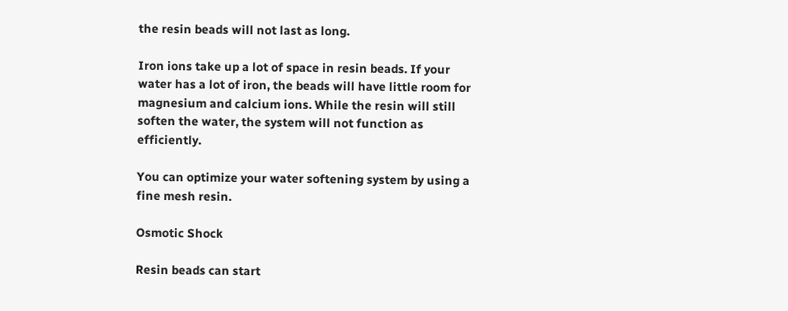the resin beads will not last as long.

Iron ions take up a lot of space in resin beads. If your water has a lot of iron, the beads will have little room for magnesium and calcium ions. While the resin will still soften the water, the system will not function as efficiently.

You can optimize your water softening system by using a fine mesh resin.

Osmotic Shock

Resin beads can start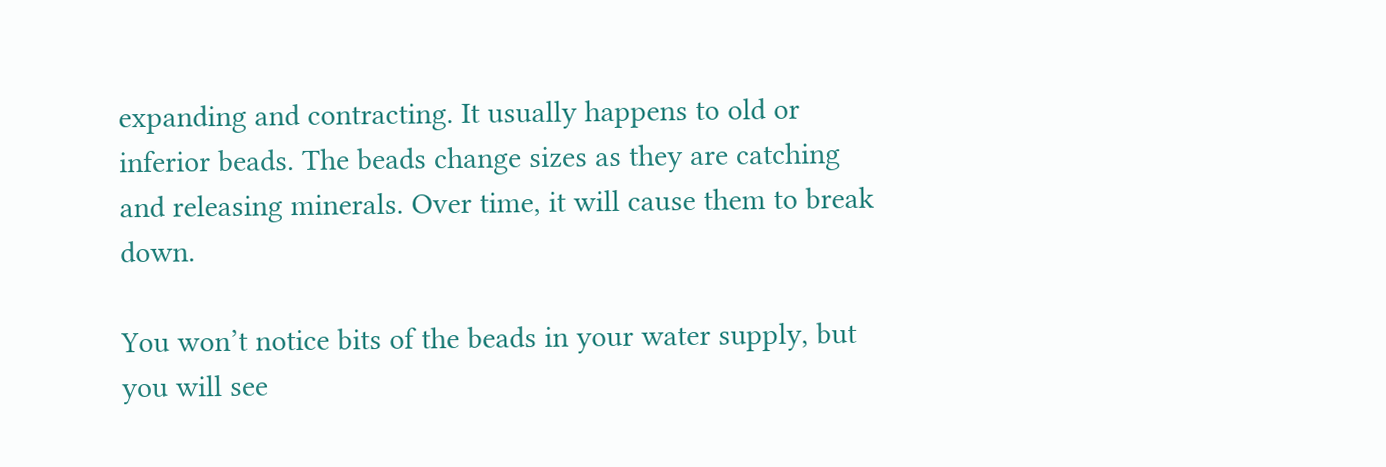expanding and contracting. It usually happens to old or inferior beads. The beads change sizes as they are catching and releasing minerals. Over time, it will cause them to break down.

You won’t notice bits of the beads in your water supply, but you will see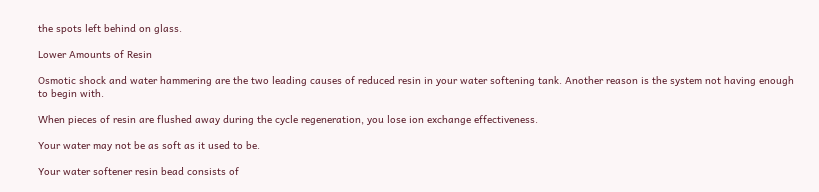the spots left behind on glass.

Lower Amounts of Resin

Osmotic shock and water hammering are the two leading causes of reduced resin in your water softening tank. Another reason is the system not having enough to begin with.

When pieces of resin are flushed away during the cycle regeneration, you lose ion exchange effectiveness.

Your water may not be as soft as it used to be.

Your water softener resin bead consists of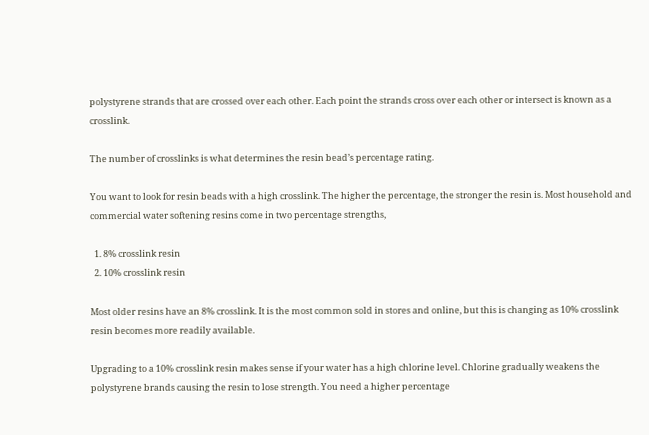polystyrene strands that are crossed over each other. Each point the strands cross over each other or intersect is known as a crosslink.

The number of crosslinks is what determines the resin bead’s percentage rating.

You want to look for resin beads with a high crosslink. The higher the percentage, the stronger the resin is. Most household and commercial water softening resins come in two percentage strengths,

  1. 8% crosslink resin
  2. 10% crosslink resin

Most older resins have an 8% crosslink. It is the most common sold in stores and online, but this is changing as 10% crosslink resin becomes more readily available.

Upgrading to a 10% crosslink resin makes sense if your water has a high chlorine level. Chlorine gradually weakens the polystyrene brands causing the resin to lose strength. You need a higher percentage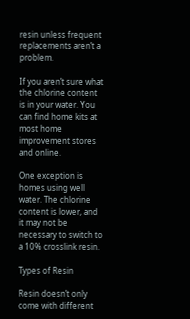resin unless frequent replacements aren’t a problem.

If you aren’t sure what the chlorine content is in your water. You can find home kits at most home improvement stores and online.

One exception is homes using well water. The chlorine content is lower, and it may not be necessary to switch to a 10% crosslink resin.

Types of Resin

Resin doesn’t only come with different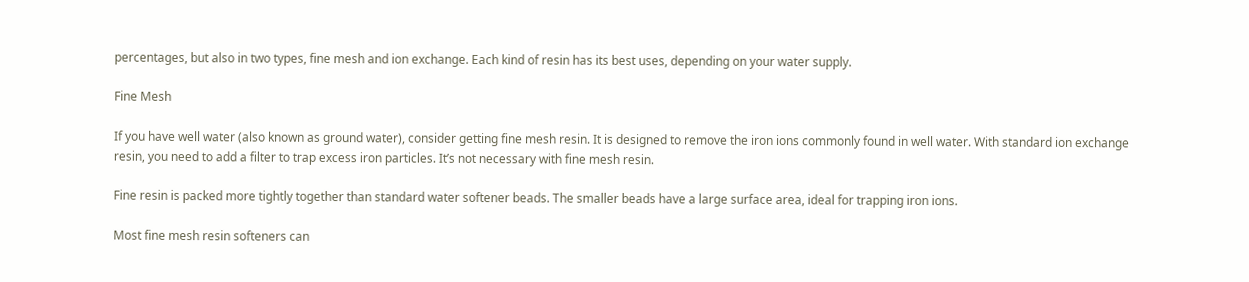percentages, but also in two types, fine mesh and ion exchange. Each kind of resin has its best uses, depending on your water supply.

Fine Mesh

If you have well water (also known as ground water), consider getting fine mesh resin. It is designed to remove the iron ions commonly found in well water. With standard ion exchange resin, you need to add a filter to trap excess iron particles. It’s not necessary with fine mesh resin.

Fine resin is packed more tightly together than standard water softener beads. The smaller beads have a large surface area, ideal for trapping iron ions.

Most fine mesh resin softeners can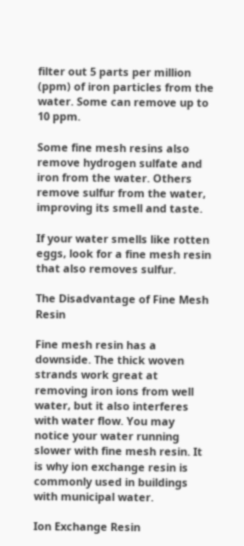filter out 5 parts per million (ppm) of iron particles from the water. Some can remove up to 10 ppm.

Some fine mesh resins also remove hydrogen sulfate and iron from the water. Others remove sulfur from the water, improving its smell and taste.

If your water smells like rotten eggs, look for a fine mesh resin that also removes sulfur.

The Disadvantage of Fine Mesh Resin

Fine mesh resin has a downside. The thick woven strands work great at removing iron ions from well water, but it also interferes with water flow. You may notice your water running slower with fine mesh resin. It is why ion exchange resin is commonly used in buildings with municipal water.

Ion Exchange Resin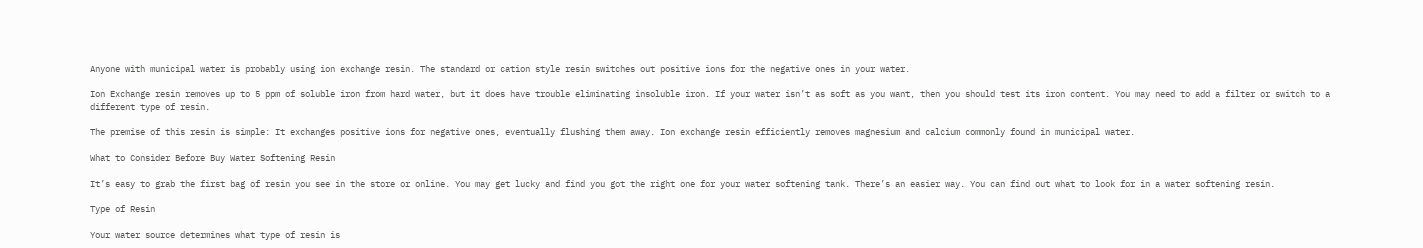Anyone with municipal water is probably using ion exchange resin. The standard or cation style resin switches out positive ions for the negative ones in your water.

Ion Exchange resin removes up to 5 ppm of soluble iron from hard water, but it does have trouble eliminating insoluble iron. If your water isn’t as soft as you want, then you should test its iron content. You may need to add a filter or switch to a different type of resin.

The premise of this resin is simple: It exchanges positive ions for negative ones, eventually flushing them away. Ion exchange resin efficiently removes magnesium and calcium commonly found in municipal water.

What to Consider Before Buy Water Softening Resin

It’s easy to grab the first bag of resin you see in the store or online. You may get lucky and find you got the right one for your water softening tank. There’s an easier way. You can find out what to look for in a water softening resin.

Type of Resin

Your water source determines what type of resin is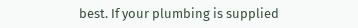best. If your plumbing is supplied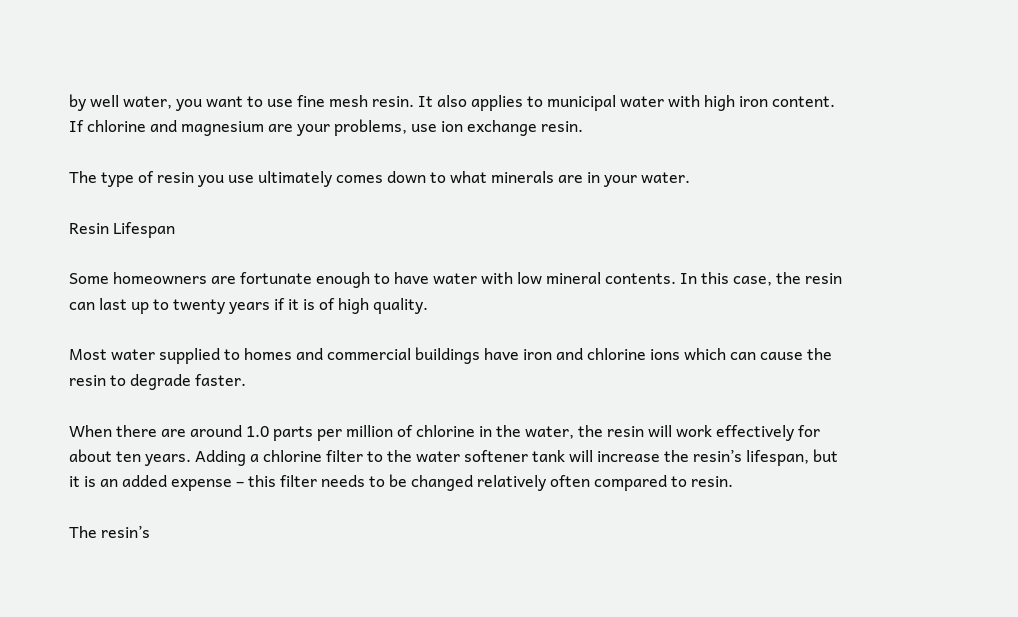by well water, you want to use fine mesh resin. It also applies to municipal water with high iron content. If chlorine and magnesium are your problems, use ion exchange resin.

The type of resin you use ultimately comes down to what minerals are in your water.

Resin Lifespan

Some homeowners are fortunate enough to have water with low mineral contents. In this case, the resin can last up to twenty years if it is of high quality.

Most water supplied to homes and commercial buildings have iron and chlorine ions which can cause the resin to degrade faster.

When there are around 1.0 parts per million of chlorine in the water, the resin will work effectively for about ten years. Adding a chlorine filter to the water softener tank will increase the resin’s lifespan, but it is an added expense – this filter needs to be changed relatively often compared to resin.

The resin’s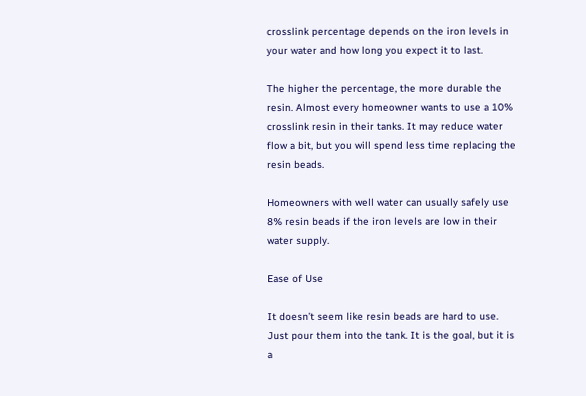crosslink percentage depends on the iron levels in your water and how long you expect it to last.

The higher the percentage, the more durable the resin. Almost every homeowner wants to use a 10% crosslink resin in their tanks. It may reduce water flow a bit, but you will spend less time replacing the resin beads.

Homeowners with well water can usually safely use 8% resin beads if the iron levels are low in their water supply.

Ease of Use

It doesn’t seem like resin beads are hard to use. Just pour them into the tank. It is the goal, but it is a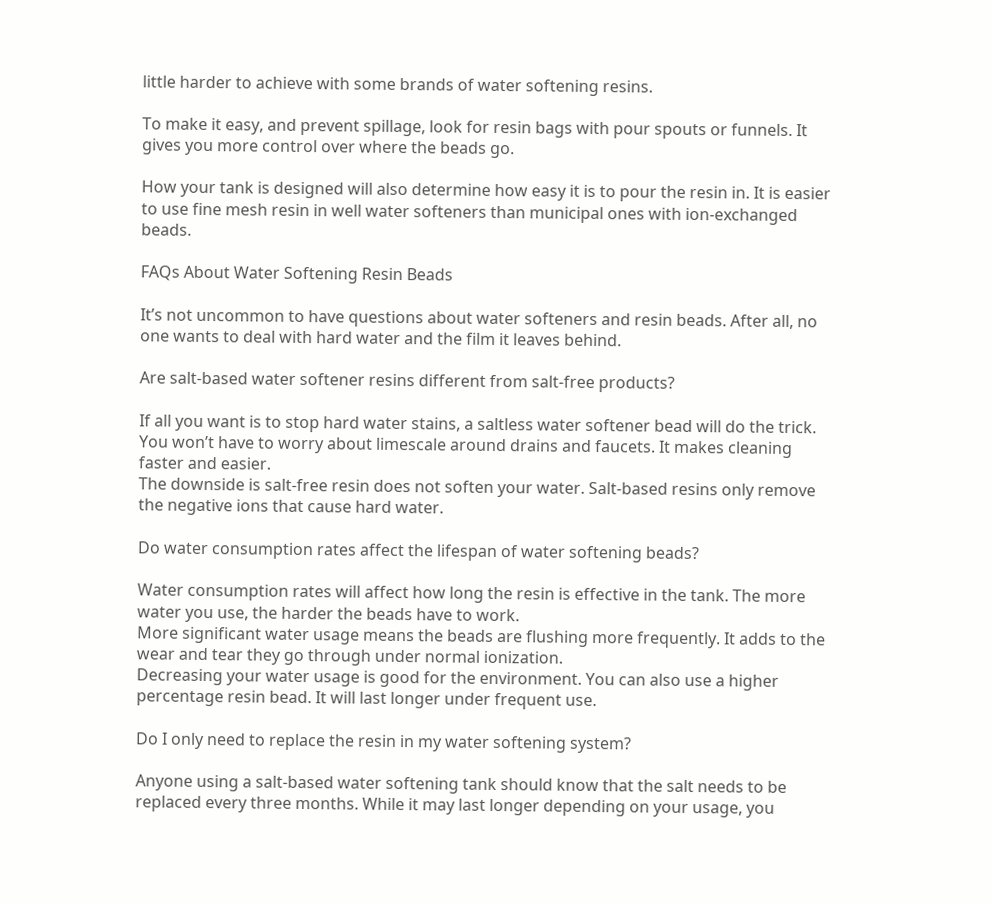little harder to achieve with some brands of water softening resins.

To make it easy, and prevent spillage, look for resin bags with pour spouts or funnels. It gives you more control over where the beads go.

How your tank is designed will also determine how easy it is to pour the resin in. It is easier to use fine mesh resin in well water softeners than municipal ones with ion-exchanged beads.

FAQs About Water Softening Resin Beads

It’s not uncommon to have questions about water softeners and resin beads. After all, no one wants to deal with hard water and the film it leaves behind.

Are salt-based water softener resins different from salt-free products?

If all you want is to stop hard water stains, a saltless water softener bead will do the trick. You won’t have to worry about limescale around drains and faucets. It makes cleaning faster and easier.
The downside is salt-free resin does not soften your water. Salt-based resins only remove the negative ions that cause hard water.

Do water consumption rates affect the lifespan of water softening beads?

Water consumption rates will affect how long the resin is effective in the tank. The more water you use, the harder the beads have to work.
More significant water usage means the beads are flushing more frequently. It adds to the wear and tear they go through under normal ionization.
Decreasing your water usage is good for the environment. You can also use a higher percentage resin bead. It will last longer under frequent use.

Do I only need to replace the resin in my water softening system?

Anyone using a salt-based water softening tank should know that the salt needs to be replaced every three months. While it may last longer depending on your usage, you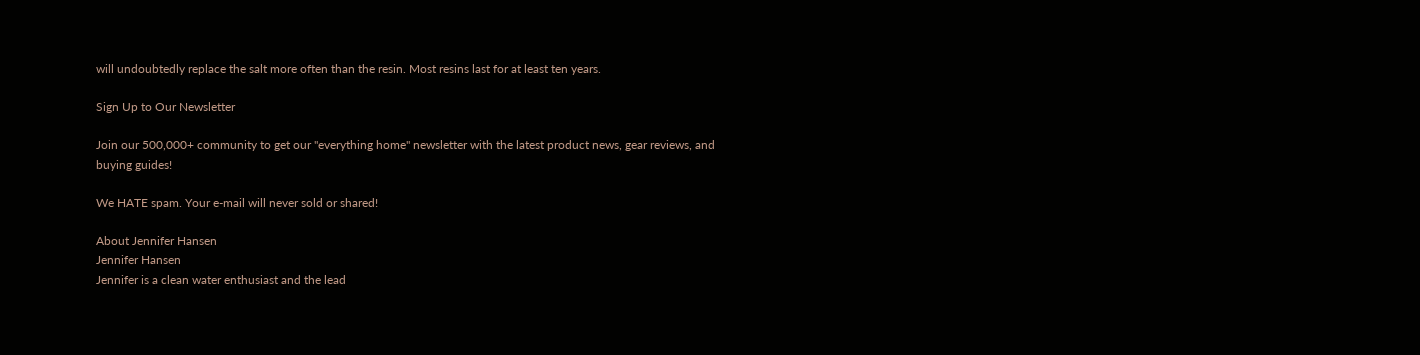will undoubtedly replace the salt more often than the resin. Most resins last for at least ten years.

Sign Up to Our Newsletter

Join our 500,000+ community to get our "everything home" newsletter with the latest product news, gear reviews, and buying guides!

We HATE spam. Your e-mail will never sold or shared!

About Jennifer Hansen
Jennifer Hansen
Jennifer is a clean water enthusiast and the lead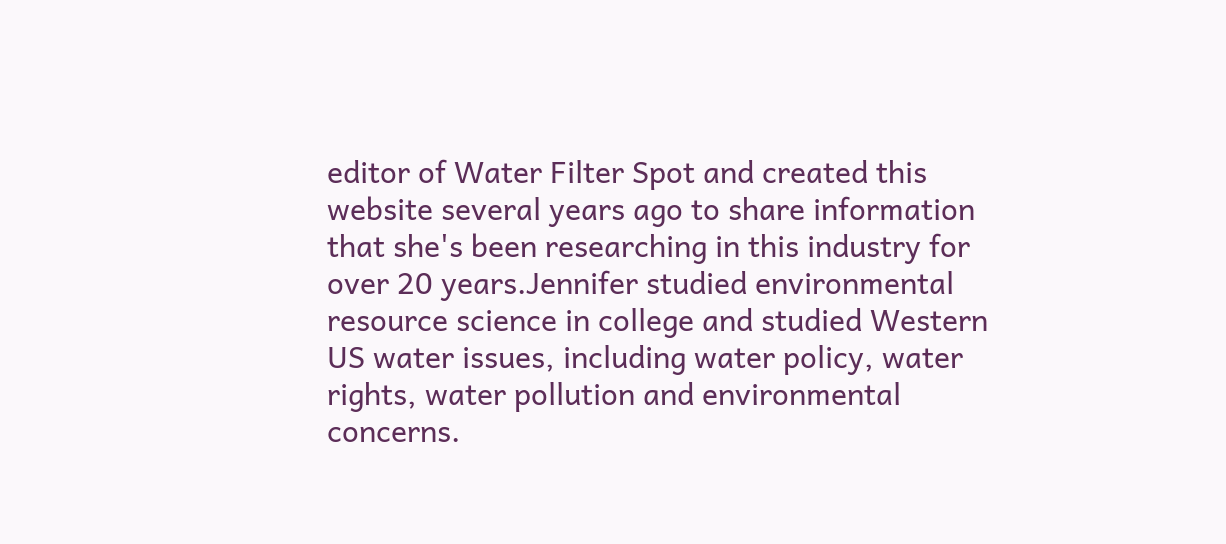editor of Water Filter Spot and created this website several years ago to share information that she's been researching in this industry for over 20 years.Jennifer studied environmental resource science in college and studied Western US water issues, including water policy, water rights, water pollution and environmental concerns.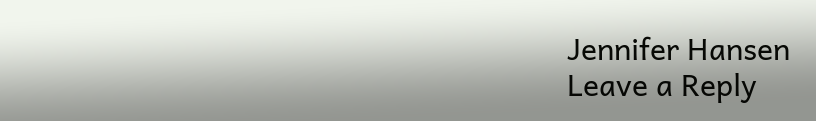Jennifer Hansen
Leave a Reply